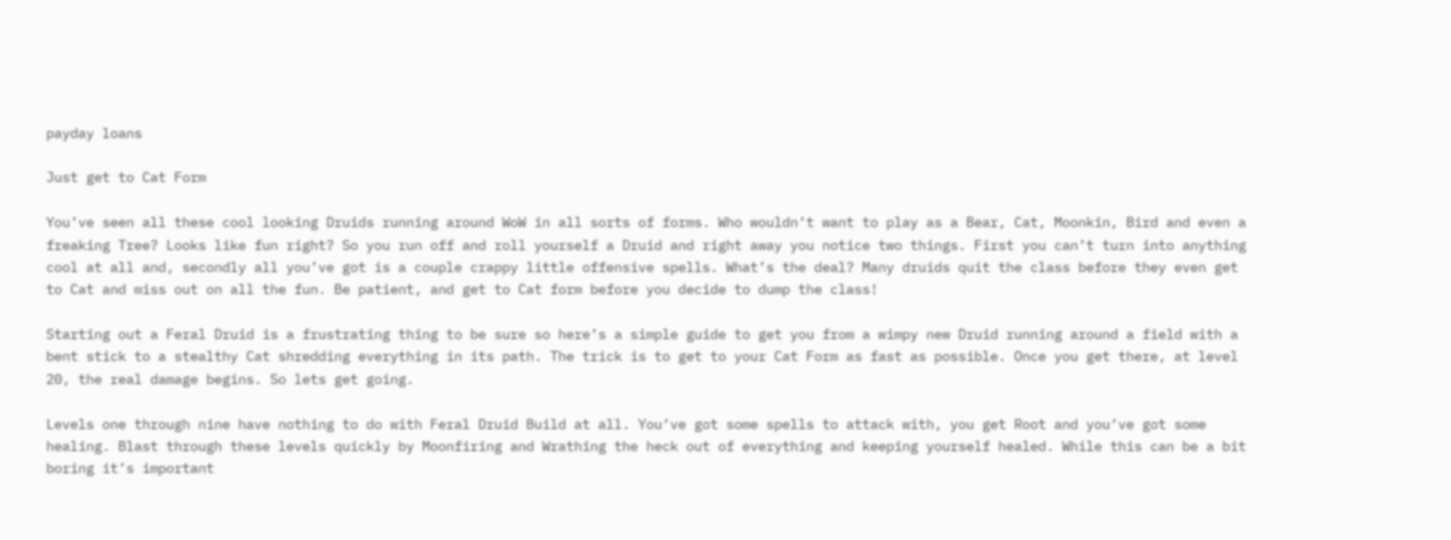payday loans

Just get to Cat Form

You’ve seen all these cool looking Druids running around WoW in all sorts of forms. Who wouldn’t want to play as a Bear, Cat, Moonkin, Bird and even a freaking Tree? Looks like fun right? So you run off and roll yourself a Druid and right away you notice two things. First you can’t turn into anything cool at all and, secondly all you’ve got is a couple crappy little offensive spells. What’s the deal? Many druids quit the class before they even get to Cat and miss out on all the fun. Be patient, and get to Cat form before you decide to dump the class!

Starting out a Feral Druid is a frustrating thing to be sure so here’s a simple guide to get you from a wimpy new Druid running around a field with a bent stick to a stealthy Cat shredding everything in its path. The trick is to get to your Cat Form as fast as possible. Once you get there, at level 20, the real damage begins. So lets get going.

Levels one through nine have nothing to do with Feral Druid Build at all. You’ve got some spells to attack with, you get Root and you’ve got some healing. Blast through these levels quickly by Moonfiring and Wrathing the heck out of everything and keeping yourself healed. While this can be a bit boring it’s important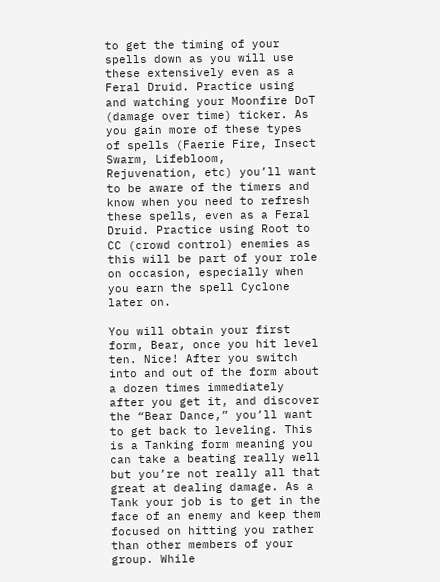to get the timing of your spells down as you will use these extensively even as a Feral Druid. Practice using and watching your Moonfire DoT (damage over time) ticker. As you gain more of these types of spells (Faerie Fire, Insect Swarm, Lifebloom, Rejuvenation, etc) you’ll want to be aware of the timers and know when you need to refresh these spells, even as a Feral Druid. Practice using Root to CC (crowd control) enemies as this will be part of your role on occasion, especially when you earn the spell Cyclone later on.

You will obtain your first form, Bear, once you hit level ten. Nice! After you switch into and out of the form about a dozen times immediately after you get it, and discover the “Bear Dance,” you’ll want to get back to leveling. This is a Tanking form meaning you can take a beating really well but you’re not really all that great at dealing damage. As a Tank your job is to get in the face of an enemy and keep them focused on hitting you rather than other members of your group. While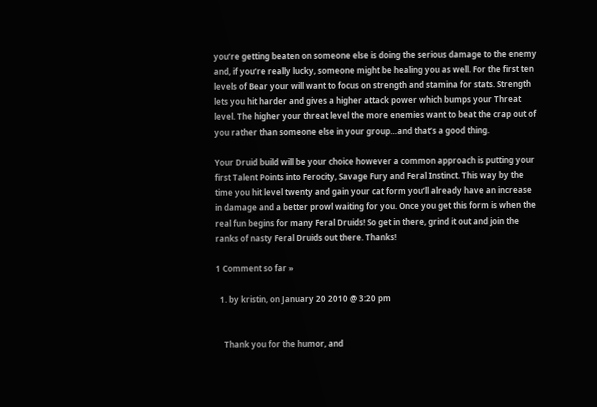you’re getting beaten on someone else is doing the serious damage to the enemy and, if you’re really lucky, someone might be healing you as well. For the first ten levels of Bear your will want to focus on strength and stamina for stats. Strength lets you hit harder and gives a higher attack power which bumps your Threat level. The higher your threat level the more enemies want to beat the crap out of you rather than someone else in your group…and that’s a good thing.

Your Druid build will be your choice however a common approach is putting your first Talent Points into Ferocity, Savage Fury and Feral Instinct. This way by the time you hit level twenty and gain your cat form you’ll already have an increase in damage and a better prowl waiting for you. Once you get this form is when the real fun begins for many Feral Druids! So get in there, grind it out and join the ranks of nasty Feral Druids out there. Thanks!

1 Comment so far »

  1. by kristin, on January 20 2010 @ 3:20 pm


    Thank you for the humor, and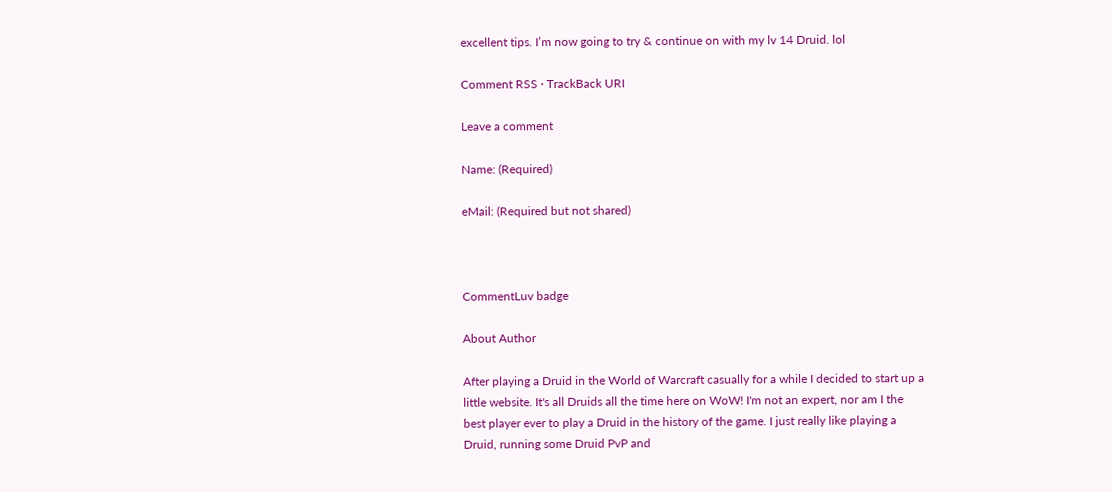excellent tips. I’m now going to try & continue on with my lv 14 Druid. lol

Comment RSS · TrackBack URI

Leave a comment

Name: (Required)

eMail: (Required but not shared)



CommentLuv badge

About Author

After playing a Druid in the World of Warcraft casually for a while I decided to start up a little website. It's all Druids all the time here on WoW! I'm not an expert, nor am I the best player ever to play a Druid in the history of the game. I just really like playing a Druid, running some Druid PvP and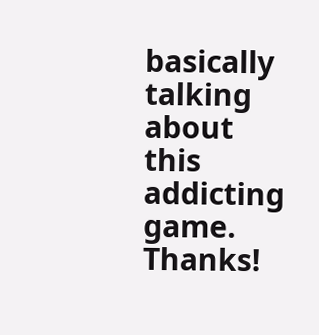basically talking about this addicting game. Thanks!